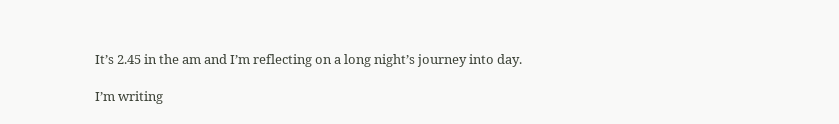It’s 2.45 in the am and I’m reflecting on a long night’s journey into day.

I’m writing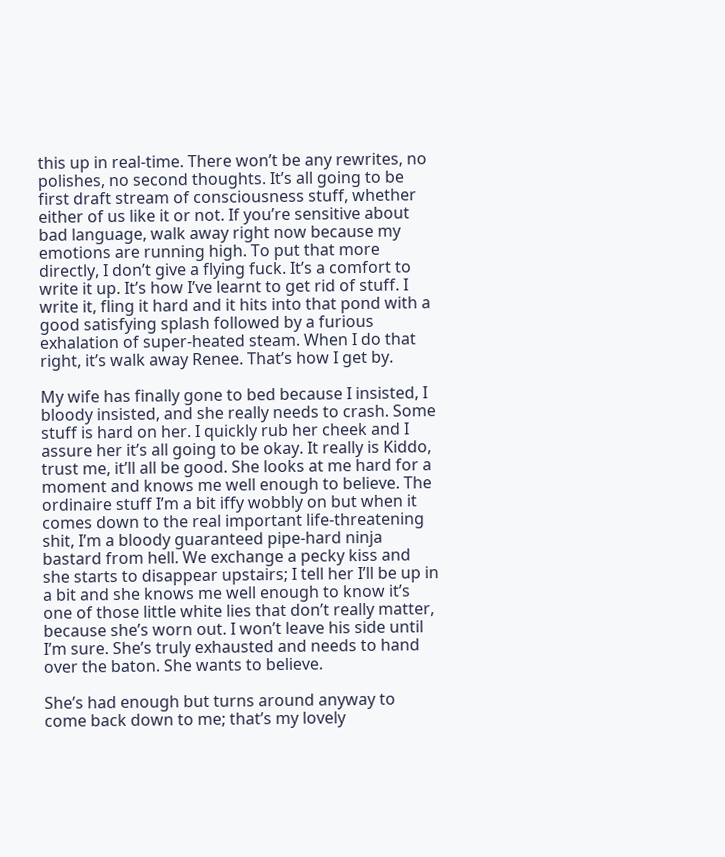this up in real-time. There won’t be any rewrites, no polishes, no second thoughts. It’s all going to be first draft stream of consciousness stuff, whether either of us like it or not. If you’re sensitive about bad language, walk away right now because my emotions are running high. To put that more directly, I don’t give a flying fuck. It’s a comfort to write it up. It’s how I’ve learnt to get rid of stuff. I write it, fling it hard and it hits into that pond with a good satisfying splash followed by a furious exhalation of super-heated steam. When I do that right, it’s walk away Renee. That’s how I get by.

My wife has finally gone to bed because I insisted, I bloody insisted, and she really needs to crash. Some stuff is hard on her. I quickly rub her cheek and I assure her it’s all going to be okay. It really is Kiddo, trust me, it’ll all be good. She looks at me hard for a moment and knows me well enough to believe. The ordinaire stuff I’m a bit iffy wobbly on but when it comes down to the real important life-threatening shit, I’m a bloody guaranteed pipe-hard ninja bastard from hell. We exchange a pecky kiss and she starts to disappear upstairs; I tell her I’ll be up in a bit and she knows me well enough to know it’s one of those little white lies that don’t really matter, because she’s worn out. I won’t leave his side until I’m sure. She’s truly exhausted and needs to hand over the baton. She wants to believe.

She’s had enough but turns around anyway to come back down to me; that’s my lovely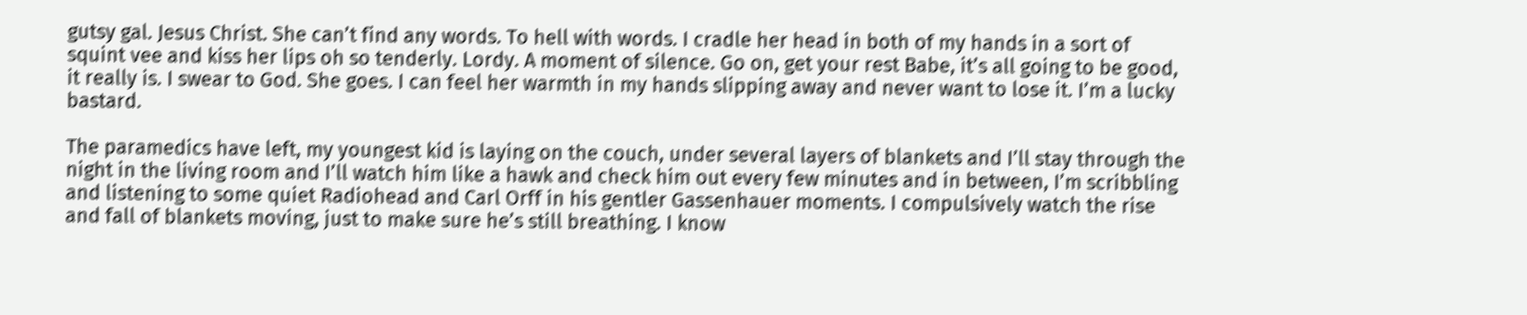gutsy gal. Jesus Christ. She can’t find any words. To hell with words. I cradle her head in both of my hands in a sort of squint vee and kiss her lips oh so tenderly. Lordy. A moment of silence. Go on, get your rest Babe, it’s all going to be good, it really is. I swear to God. She goes. I can feel her warmth in my hands slipping away and never want to lose it. I’m a lucky bastard.

The paramedics have left, my youngest kid is laying on the couch, under several layers of blankets and I’ll stay through the night in the living room and I’ll watch him like a hawk and check him out every few minutes and in between, I’m scribbling and listening to some quiet Radiohead and Carl Orff in his gentler Gassenhauer moments. I compulsively watch the rise and fall of blankets moving, just to make sure he’s still breathing. I know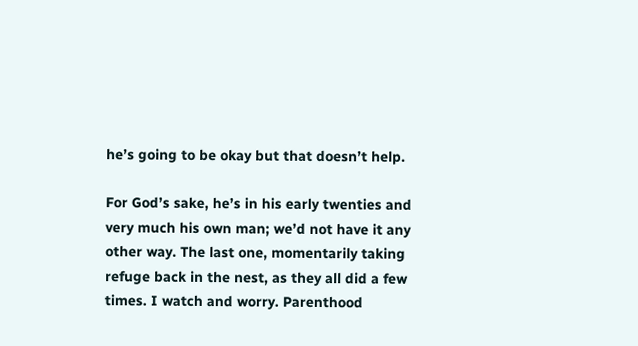he’s going to be okay but that doesn’t help.

For God’s sake, he’s in his early twenties and very much his own man; we’d not have it any other way. The last one, momentarily taking refuge back in the nest, as they all did a few times. I watch and worry. Parenthood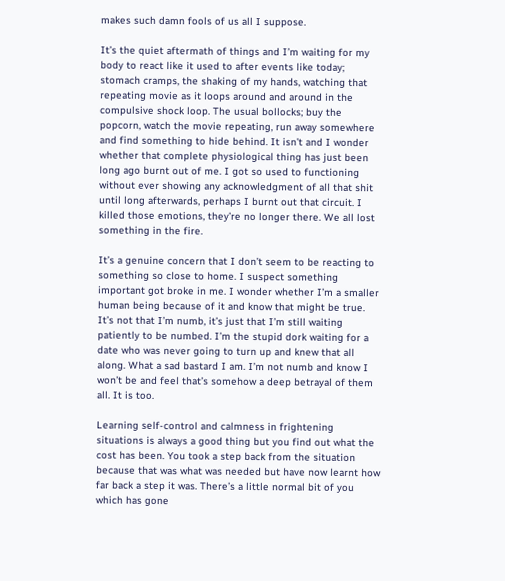makes such damn fools of us all I suppose.

It’s the quiet aftermath of things and I’m waiting for my body to react like it used to after events like today; stomach cramps, the shaking of my hands, watching that repeating movie as it loops around and around in the compulsive shock loop. The usual bollocks; buy the popcorn, watch the movie repeating, run away somewhere and find something to hide behind. It isn’t and I wonder whether that complete physiological thing has just been long ago burnt out of me. I got so used to functioning without ever showing any acknowledgment of all that shit until long afterwards, perhaps I burnt out that circuit. I killed those emotions, they’re no longer there. We all lost something in the fire.

It’s a genuine concern that I don’t seem to be reacting to something so close to home. I suspect something important got broke in me. I wonder whether I’m a smaller human being because of it and know that might be true. It’s not that I’m numb, it’s just that I’m still waiting patiently to be numbed. I’m the stupid dork waiting for a date who was never going to turn up and knew that all along. What a sad bastard I am. I’m not numb and know I won’t be and feel that’s somehow a deep betrayal of them all. It is too.

Learning self-control and calmness in frightening situations is always a good thing but you find out what the cost has been. You took a step back from the situation because that was what was needed but have now learnt how far back a step it was. There’s a little normal bit of you which has gone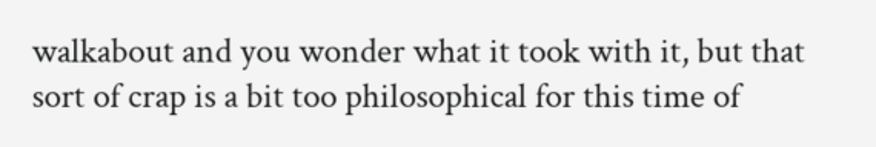walkabout and you wonder what it took with it, but that sort of crap is a bit too philosophical for this time of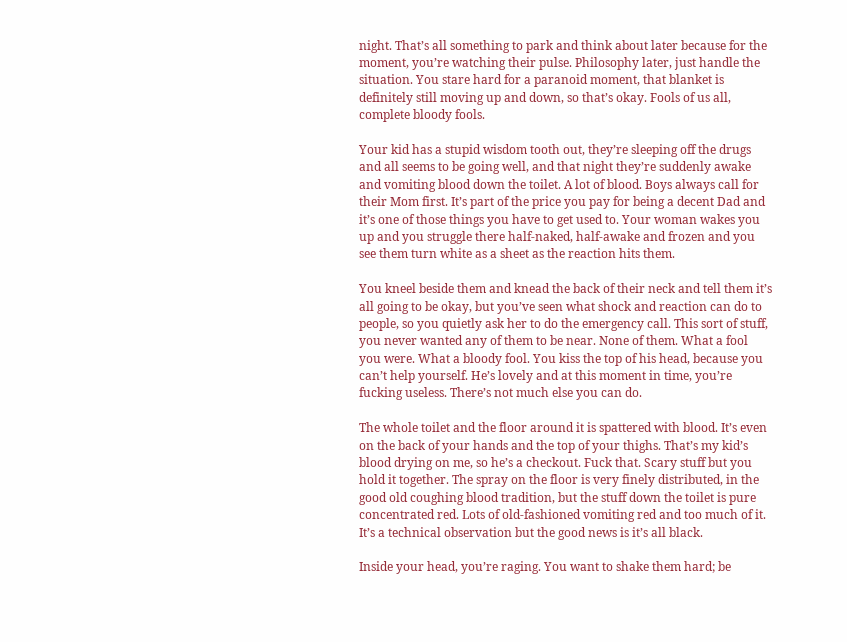night. That’s all something to park and think about later because for the moment, you’re watching their pulse. Philosophy later, just handle the situation. You stare hard for a paranoid moment, that blanket is definitely still moving up and down, so that’s okay. Fools of us all, complete bloody fools.

Your kid has a stupid wisdom tooth out, they’re sleeping off the drugs and all seems to be going well, and that night they’re suddenly awake and vomiting blood down the toilet. A lot of blood. Boys always call for their Mom first. It’s part of the price you pay for being a decent Dad and it’s one of those things you have to get used to. Your woman wakes you up and you struggle there half-naked, half-awake and frozen and you see them turn white as a sheet as the reaction hits them.

You kneel beside them and knead the back of their neck and tell them it’s all going to be okay, but you’ve seen what shock and reaction can do to people, so you quietly ask her to do the emergency call. This sort of stuff, you never wanted any of them to be near. None of them. What a fool you were. What a bloody fool. You kiss the top of his head, because you can’t help yourself. He’s lovely and at this moment in time, you’re fucking useless. There’s not much else you can do.

The whole toilet and the floor around it is spattered with blood. It’s even on the back of your hands and the top of your thighs. That’s my kid’s blood drying on me, so he’s a checkout. Fuck that. Scary stuff but you hold it together. The spray on the floor is very finely distributed, in the good old coughing blood tradition, but the stuff down the toilet is pure concentrated red. Lots of old-fashioned vomiting red and too much of it. It’s a technical observation but the good news is it’s all black.

Inside your head, you’re raging. You want to shake them hard; be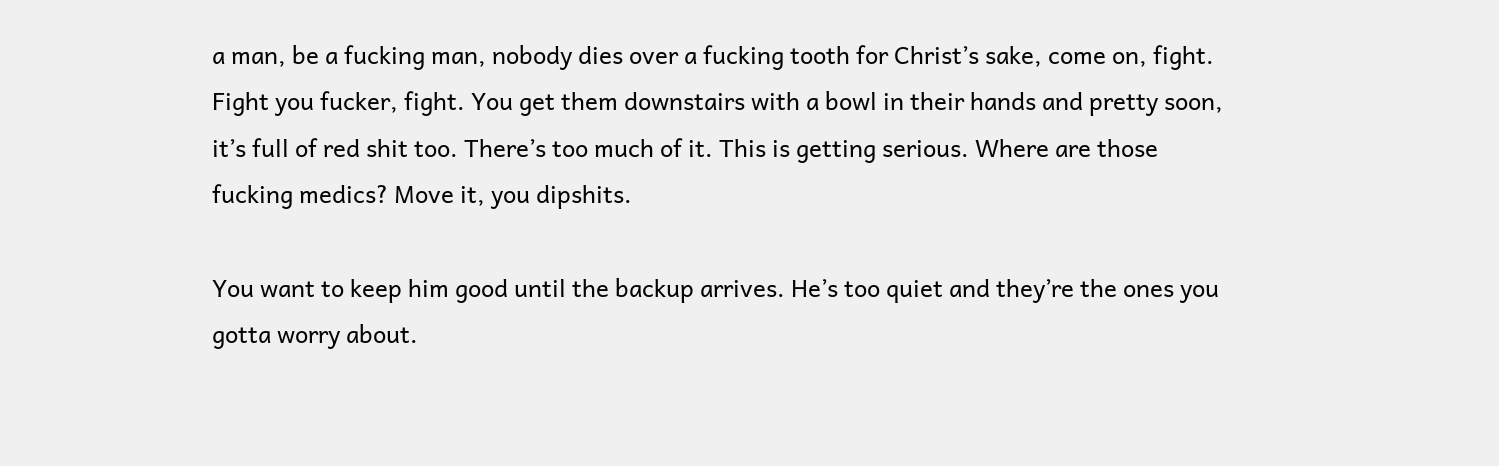a man, be a fucking man, nobody dies over a fucking tooth for Christ’s sake, come on, fight. Fight you fucker, fight. You get them downstairs with a bowl in their hands and pretty soon, it’s full of red shit too. There’s too much of it. This is getting serious. Where are those fucking medics? Move it, you dipshits.

You want to keep him good until the backup arrives. He’s too quiet and they’re the ones you gotta worry about.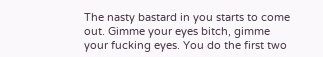The nasty bastard in you starts to come out. Gimme your eyes bitch, gimme your fucking eyes. You do the first two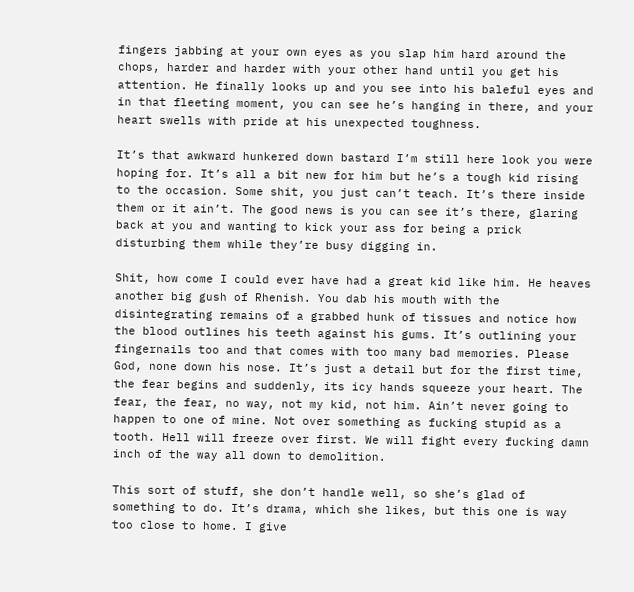fingers jabbing at your own eyes as you slap him hard around the chops, harder and harder with your other hand until you get his  attention. He finally looks up and you see into his baleful eyes and in that fleeting moment, you can see he’s hanging in there, and your heart swells with pride at his unexpected toughness.

It’s that awkward hunkered down bastard I’m still here look you were hoping for. It’s all a bit new for him but he’s a tough kid rising to the occasion. Some shit, you just can’t teach. It’s there inside them or it ain’t. The good news is you can see it’s there, glaring back at you and wanting to kick your ass for being a prick disturbing them while they’re busy digging in.

Shit, how come I could ever have had a great kid like him. He heaves another big gush of Rhenish. You dab his mouth with the disintegrating remains of a grabbed hunk of tissues and notice how the blood outlines his teeth against his gums. It’s outlining your fingernails too and that comes with too many bad memories. Please God, none down his nose. It’s just a detail but for the first time, the fear begins and suddenly, its icy hands squeeze your heart. The fear, the fear, no way, not my kid, not him. Ain’t never going to happen to one of mine. Not over something as fucking stupid as a tooth. Hell will freeze over first. We will fight every fucking damn inch of the way all down to demolition.

This sort of stuff, she don’t handle well, so she’s glad of something to do. It’s drama, which she likes, but this one is way too close to home. I give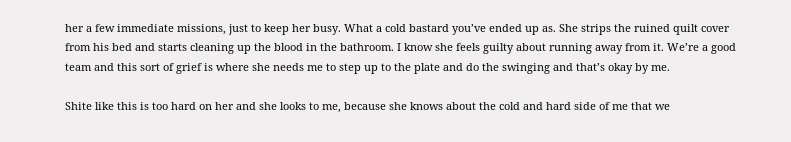her a few immediate missions, just to keep her busy. What a cold bastard you’ve ended up as. She strips the ruined quilt cover from his bed and starts cleaning up the blood in the bathroom. I know she feels guilty about running away from it. We’re a good team and this sort of grief is where she needs me to step up to the plate and do the swinging and that’s okay by me.

Shite like this is too hard on her and she looks to me, because she knows about the cold and hard side of me that we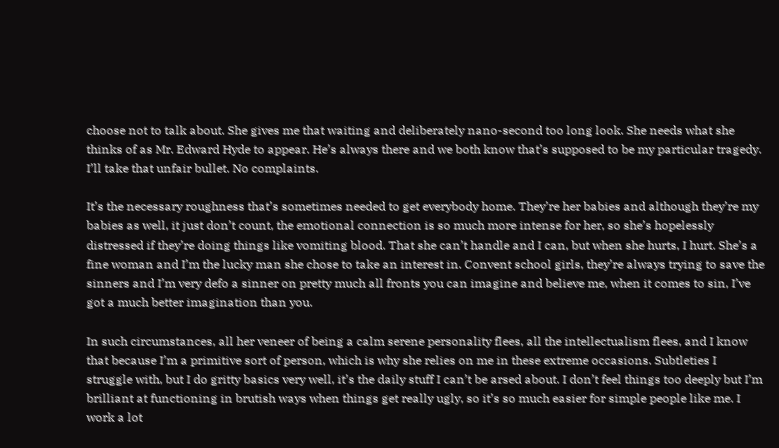choose not to talk about. She gives me that waiting and deliberately nano-second too long look. She needs what she thinks of as Mr. Edward Hyde to appear. He’s always there and we both know that’s supposed to be my particular tragedy. I’ll take that unfair bullet. No complaints.

It’s the necessary roughness that’s sometimes needed to get everybody home. They’re her babies and although they’re my babies as well, it just don’t count, the emotional connection is so much more intense for her, so she’s hopelessly distressed if they’re doing things like vomiting blood. That she can’t handle and I can, but when she hurts, I hurt. She’s a fine woman and I’m the lucky man she chose to take an interest in. Convent school girls, they’re always trying to save the sinners and I’m very defo a sinner on pretty much all fronts you can imagine and believe me, when it comes to sin, I’ve got a much better imagination than you.

In such circumstances, all her veneer of being a calm serene personality flees, all the intellectualism flees, and I know that because I’m a primitive sort of person, which is why she relies on me in these extreme occasions. Subtleties I struggle with, but I do gritty basics very well, it’s the daily stuff I can’t be arsed about. I don’t feel things too deeply but I’m brilliant at functioning in brutish ways when things get really ugly, so it’s so much easier for simple people like me. I work a lot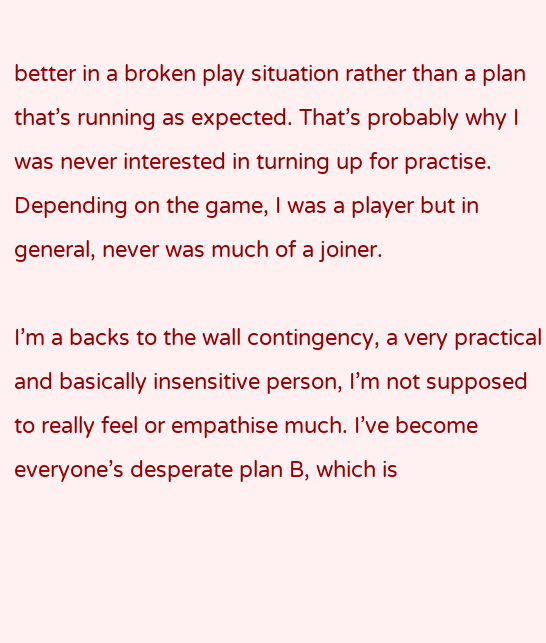better in a broken play situation rather than a plan that’s running as expected. That’s probably why I was never interested in turning up for practise. Depending on the game, I was a player but in general, never was much of a joiner.

I’m a backs to the wall contingency, a very practical and basically insensitive person, I’m not supposed to really feel or empathise much. I’ve become everyone’s desperate plan B, which is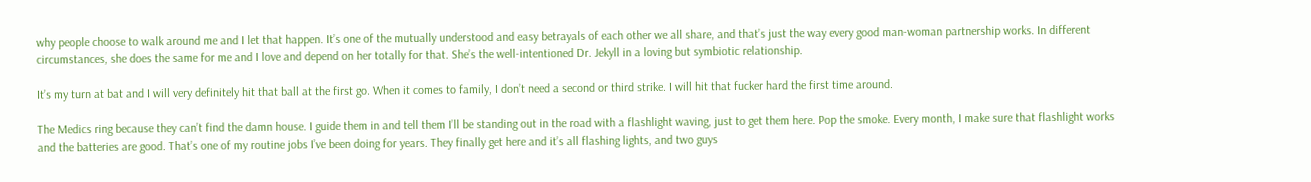why people choose to walk around me and I let that happen. It’s one of the mutually understood and easy betrayals of each other we all share, and that’s just the way every good man-woman partnership works. In different circumstances, she does the same for me and I love and depend on her totally for that. She’s the well-intentioned Dr. Jekyll in a loving but symbiotic relationship.

It’s my turn at bat and I will very definitely hit that ball at the first go. When it comes to family, I don’t need a second or third strike. I will hit that fucker hard the first time around.

The Medics ring because they can’t find the damn house. I guide them in and tell them I’ll be standing out in the road with a flashlight waving, just to get them here. Pop the smoke. Every month, I make sure that flashlight works and the batteries are good. That’s one of my routine jobs I’ve been doing for years. They finally get here and it’s all flashing lights, and two guys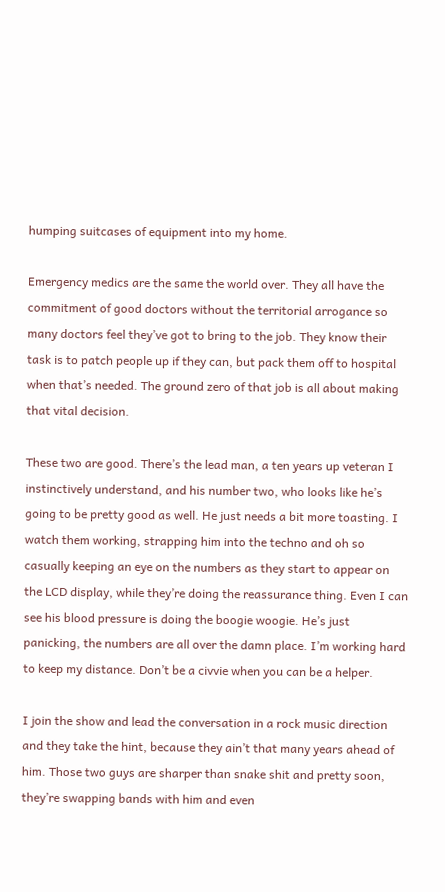humping suitcases of equipment into my home.

Emergency medics are the same the world over. They all have the commitment of good doctors without the territorial arrogance so many doctors feel they’ve got to bring to the job. They know their task is to patch people up if they can, but pack them off to hospital when that’s needed. The ground zero of that job is all about making that vital decision.

These two are good. There’s the lead man, a ten years up veteran I instinctively understand, and his number two, who looks like he’s going to be pretty good as well. He just needs a bit more toasting. I watch them working, strapping him into the techno and oh so casually keeping an eye on the numbers as they start to appear on the LCD display, while they’re doing the reassurance thing. Even I can see his blood pressure is doing the boogie woogie. He’s just panicking, the numbers are all over the damn place. I’m working hard to keep my distance. Don’t be a civvie when you can be a helper.

I join the show and lead the conversation in a rock music direction and they take the hint, because they ain’t that many years ahead of him. Those two guys are sharper than snake shit and pretty soon, they’re swapping bands with him and even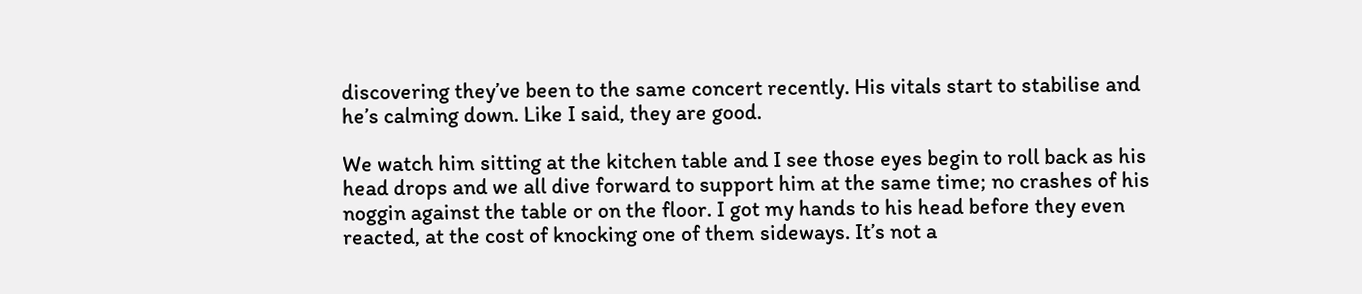discovering they’ve been to the same concert recently. His vitals start to stabilise and he’s calming down. Like I said, they are good.

We watch him sitting at the kitchen table and I see those eyes begin to roll back as his head drops and we all dive forward to support him at the same time; no crashes of his noggin against the table or on the floor. I got my hands to his head before they even reacted, at the cost of knocking one of them sideways. It’s not a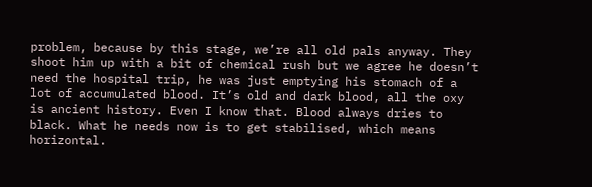problem, because by this stage, we’re all old pals anyway. They shoot him up with a bit of chemical rush but we agree he doesn’t need the hospital trip, he was just emptying his stomach of a lot of accumulated blood. It’s old and dark blood, all the oxy is ancient history. Even I know that. Blood always dries to black. What he needs now is to get stabilised, which means horizontal.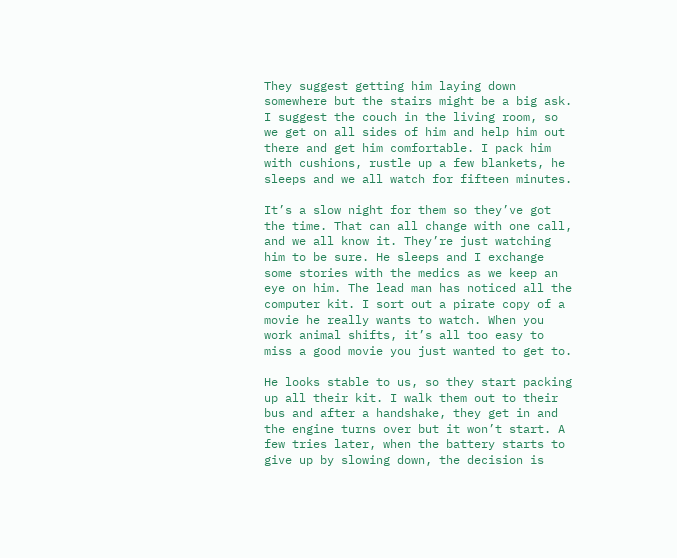They suggest getting him laying down somewhere but the stairs might be a big ask. I suggest the couch in the living room, so we get on all sides of him and help him out there and get him comfortable. I pack him with cushions, rustle up a few blankets, he sleeps and we all watch for fifteen minutes.

It’s a slow night for them so they’ve got the time. That can all change with one call, and we all know it. They’re just watching him to be sure. He sleeps and I exchange some stories with the medics as we keep an eye on him. The lead man has noticed all the computer kit. I sort out a pirate copy of a movie he really wants to watch. When you work animal shifts, it’s all too easy to miss a good movie you just wanted to get to.

He looks stable to us, so they start packing up all their kit. I walk them out to their bus and after a handshake, they get in and the engine turns over but it won’t start. A few tries later, when the battery starts to give up by slowing down, the decision is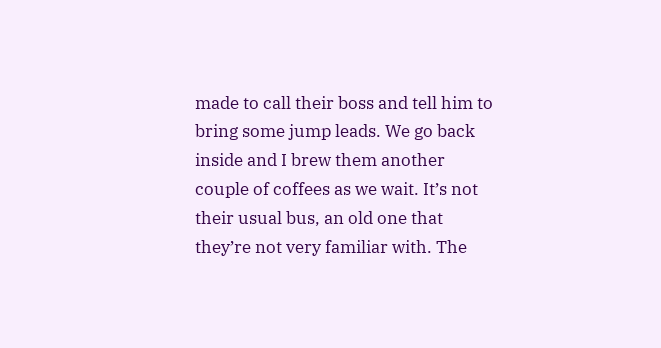made to call their boss and tell him to bring some jump leads. We go back inside and I brew them another couple of coffees as we wait. It’s not their usual bus, an old one that they’re not very familiar with. The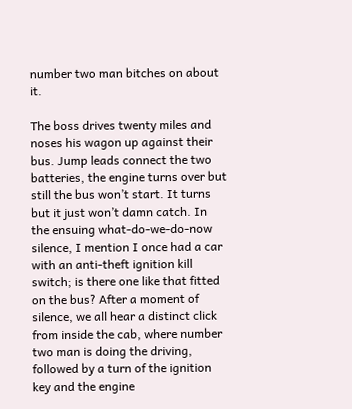number two man bitches on about it.

The boss drives twenty miles and noses his wagon up against their bus. Jump leads connect the two batteries, the engine turns over but still the bus won’t start. It turns but it just won’t damn catch. In the ensuing what-do-we-do-now silence, I mention I once had a car with an anti-theft ignition kill switch; is there one like that fitted on the bus? After a moment of silence, we all hear a distinct click from inside the cab, where number two man is doing the driving, followed by a turn of the ignition key and the engine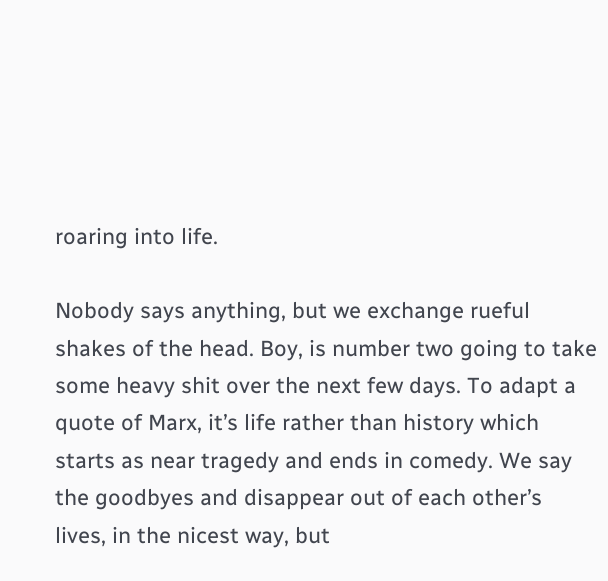roaring into life.

Nobody says anything, but we exchange rueful shakes of the head. Boy, is number two going to take some heavy shit over the next few days. To adapt a quote of Marx, it’s life rather than history which starts as near tragedy and ends in comedy. We say the goodbyes and disappear out of each other’s lives, in the nicest way, but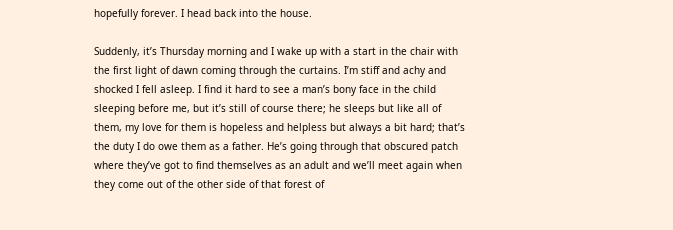hopefully forever. I head back into the house.

Suddenly, it’s Thursday morning and I wake up with a start in the chair with the first light of dawn coming through the curtains. I’m stiff and achy and shocked I fell asleep. I find it hard to see a man’s bony face in the child sleeping before me, but it’s still of course there; he sleeps but like all of them, my love for them is hopeless and helpless but always a bit hard; that’s the duty I do owe them as a father. He’s going through that obscured patch where they’ve got to find themselves as an adult and we’ll meet again when they come out of the other side of that forest of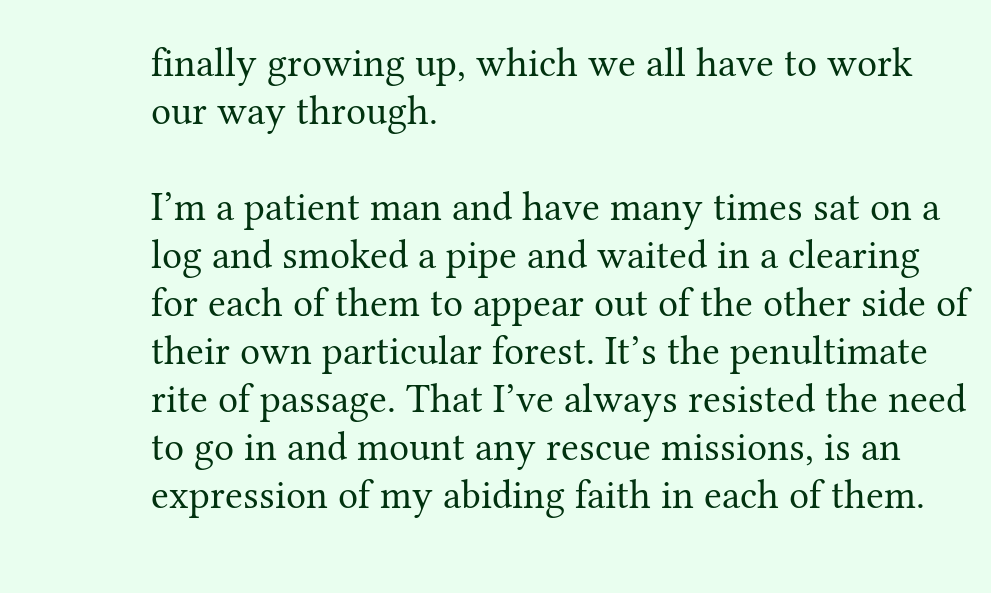finally growing up, which we all have to work our way through.

I’m a patient man and have many times sat on a log and smoked a pipe and waited in a clearing for each of them to appear out of the other side of their own particular forest. It’s the penultimate rite of passage. That I’ve always resisted the need to go in and mount any rescue missions, is an expression of my abiding faith in each of them.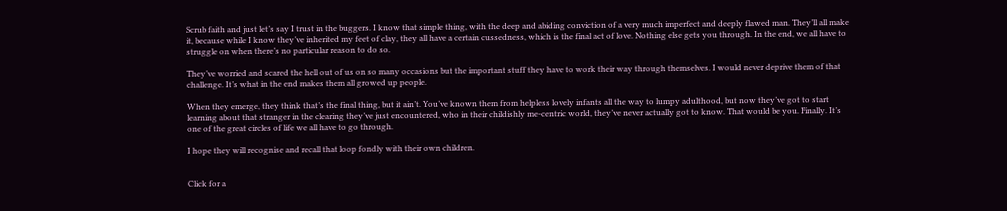Scrub faith and just let’s say I trust in the buggers. I know that simple thing, with the deep and abiding conviction of a very much imperfect and deeply flawed man. They’ll all make it, because while I know they’ve inherited my feet of clay, they all have a certain cussedness, which is the final act of love. Nothing else gets you through. In the end, we all have to struggle on when there’s no particular reason to do so.

They’ve worried and scared the hell out of us on so many occasions but the important stuff they have to work their way through themselves. I would never deprive them of that challenge. It’s what in the end makes them all growed up people.

When they emerge, they think that’s the final thing, but it ain’t. You’ve known them from helpless lovely infants all the way to lumpy adulthood, but now they’ve got to start learning about that stranger in the clearing they’ve just encountered, who in their childishly me-centric world, they’ve never actually got to know. That would be you. Finally. It’s one of the great circles of life we all have to go through.

I hope they will recognise and recall that loop fondly with their own children.


Click for a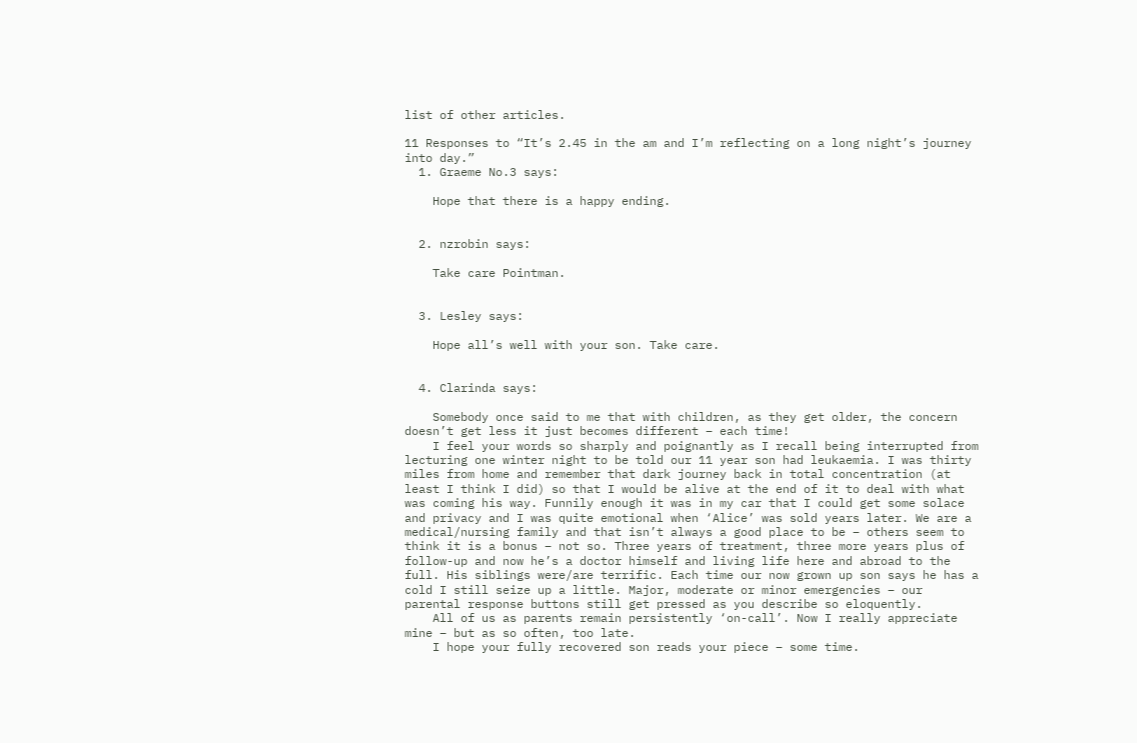list of other articles.

11 Responses to “It’s 2.45 in the am and I’m reflecting on a long night’s journey into day.”
  1. Graeme No.3 says:

    Hope that there is a happy ending.


  2. nzrobin says:

    Take care Pointman.


  3. Lesley says:

    Hope all’s well with your son. Take care.


  4. Clarinda says:

    Somebody once said to me that with children, as they get older, the concern doesn’t get less it just becomes different – each time!
    I feel your words so sharply and poignantly as I recall being interrupted from lecturing one winter night to be told our 11 year son had leukaemia. I was thirty miles from home and remember that dark journey back in total concentration (at least I think I did) so that I would be alive at the end of it to deal with what was coming his way. Funnily enough it was in my car that I could get some solace and privacy and I was quite emotional when ‘Alice’ was sold years later. We are a medical/nursing family and that isn’t always a good place to be – others seem to think it is a bonus – not so. Three years of treatment, three more years plus of follow-up and now he’s a doctor himself and living life here and abroad to the full. His siblings were/are terrific. Each time our now grown up son says he has a cold I still seize up a little. Major, moderate or minor emergencies – our parental response buttons still get pressed as you describe so eloquently.
    All of us as parents remain persistently ‘on-call’. Now I really appreciate mine – but as so often, too late.
    I hope your fully recovered son reads your piece – some time.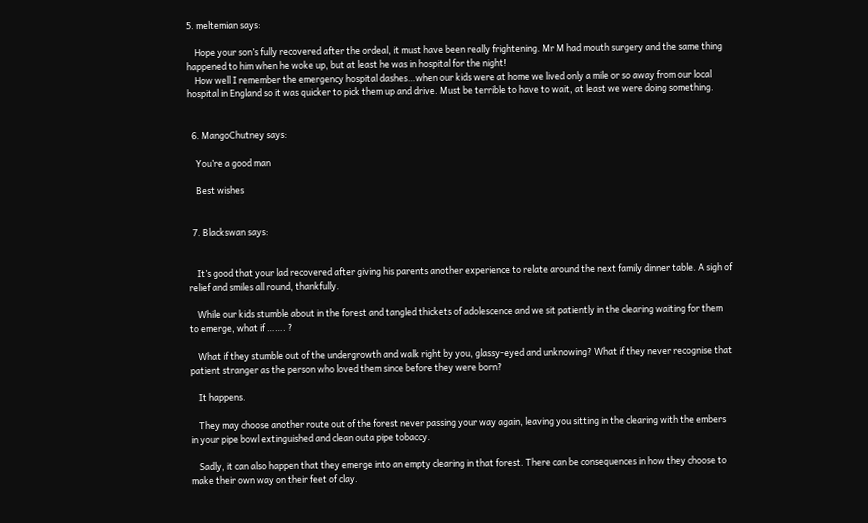5. meltemian says:

    Hope your son’s fully recovered after the ordeal, it must have been really frightening. Mr M had mouth surgery and the same thing happened to him when he woke up, but at least he was in hospital for the night!
    How well I remember the emergency hospital dashes…when our kids were at home we lived only a mile or so away from our local hospital in England so it was quicker to pick them up and drive. Must be terrible to have to wait, at least we were doing something.


  6. MangoChutney says:

    You’re a good man

    Best wishes


  7. Blackswan says:


    It’s good that your lad recovered after giving his parents another experience to relate around the next family dinner table. A sigh of relief and smiles all round, thankfully.

    While our kids stumble about in the forest and tangled thickets of adolescence and we sit patiently in the clearing waiting for them to emerge, what if ……. ?

    What if they stumble out of the undergrowth and walk right by you, glassy-eyed and unknowing? What if they never recognise that patient stranger as the person who loved them since before they were born?

    It happens.

    They may choose another route out of the forest never passing your way again, leaving you sitting in the clearing with the embers in your pipe bowl extinguished and clean outa pipe tobaccy.

    Sadly, it can also happen that they emerge into an empty clearing in that forest. There can be consequences in how they choose to make their own way on their feet of clay.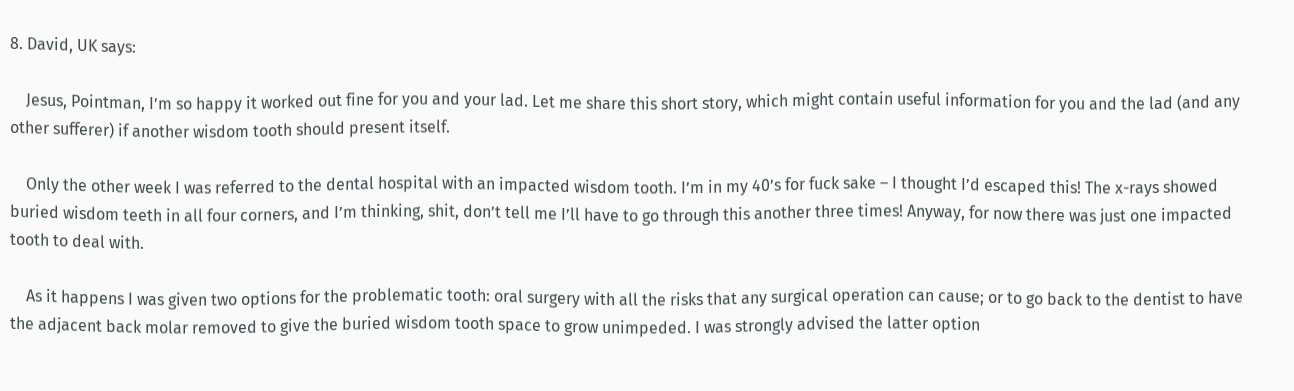8. David, UK says:

    Jesus, Pointman, I’m so happy it worked out fine for you and your lad. Let me share this short story, which might contain useful information for you and the lad (and any other sufferer) if another wisdom tooth should present itself.

    Only the other week I was referred to the dental hospital with an impacted wisdom tooth. I’m in my 40’s for fuck sake – I thought I’d escaped this! The x-rays showed buried wisdom teeth in all four corners, and I’m thinking, shit, don’t tell me I’ll have to go through this another three times! Anyway, for now there was just one impacted tooth to deal with.

    As it happens I was given two options for the problematic tooth: oral surgery with all the risks that any surgical operation can cause; or to go back to the dentist to have the adjacent back molar removed to give the buried wisdom tooth space to grow unimpeded. I was strongly advised the latter option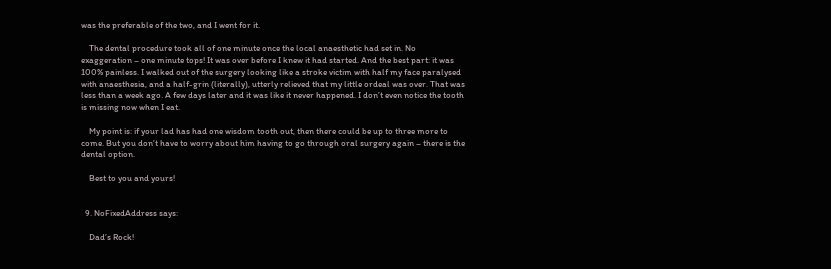was the preferable of the two, and I went for it.

    The dental procedure took all of one minute once the local anaesthetic had set in. No exaggeration – one minute tops! It was over before I knew it had started. And the best part: it was 100% painless. I walked out of the surgery looking like a stroke victim with half my face paralysed with anaesthesia, and a half-grin (literally), utterly relieved that my little ordeal was over. That was less than a week ago. A few days later and it was like it never happened. I don’t even notice the tooth is missing now when I eat.

    My point is: if your lad has had one wisdom tooth out, then there could be up to three more to come. But you don’t have to worry about him having to go through oral surgery again – there is the dental option.

    Best to you and yours!


  9. NoFixedAddress says:

    Dad’s Rock!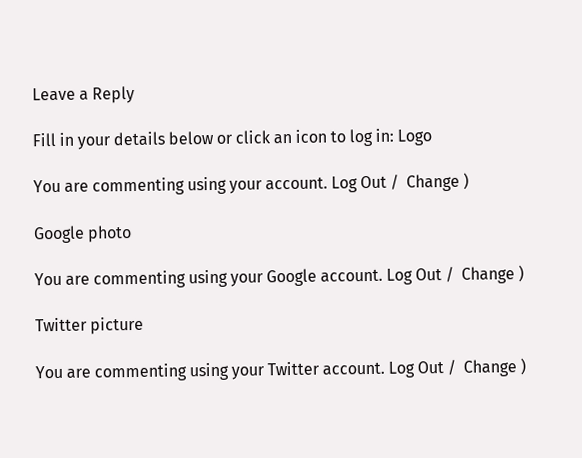Leave a Reply

Fill in your details below or click an icon to log in: Logo

You are commenting using your account. Log Out /  Change )

Google photo

You are commenting using your Google account. Log Out /  Change )

Twitter picture

You are commenting using your Twitter account. Log Out /  Change )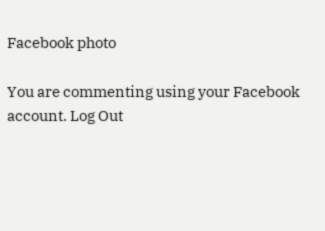Facebook photo

You are commenting using your Facebook account. Log Out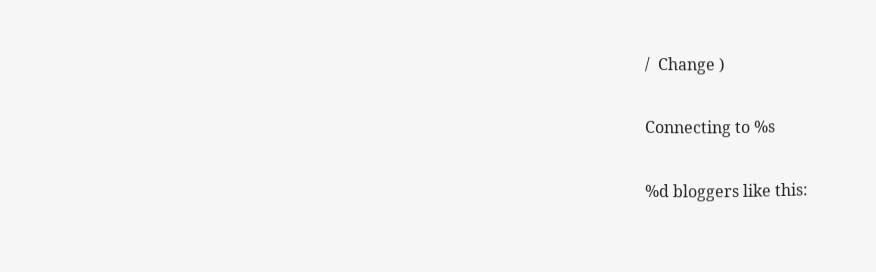/  Change )

Connecting to %s

%d bloggers like this: